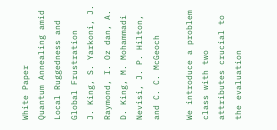White Paper
Quantum Annealing amid Local Ruggedness and Global Frustration
J. King, S. Yarkoni, J. Raymond, I. Oz dan, A. D. King, M. Mohammadi Nevisi, J. P. Hilton, and C. C. McGeoch

We introduce a problem class with two attributes crucial to the evaluation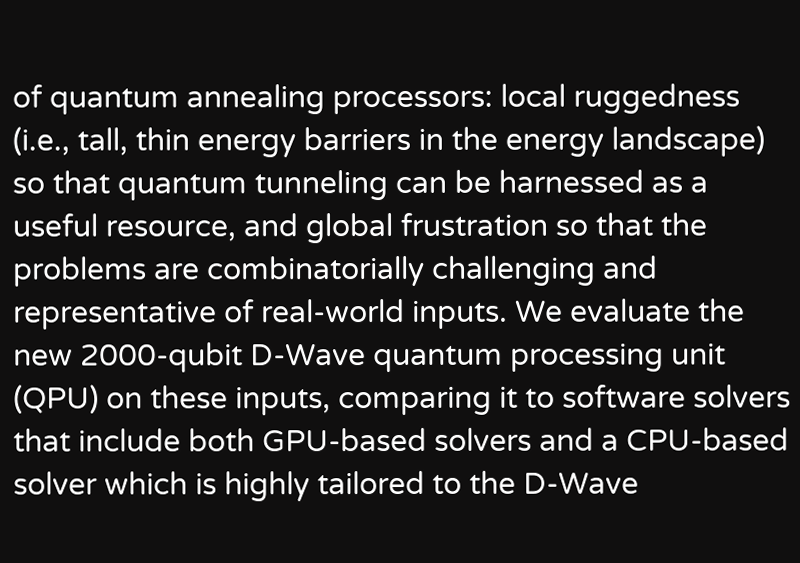of quantum annealing processors: local ruggedness (i.e., tall, thin energy barriers in the energy landscape) so that quantum tunneling can be harnessed as a useful resource, and global frustration so that the problems are combinatorially challenging and representative of real-world inputs. We evaluate the new 2000-qubit D-Wave quantum processing unit (QPU) on these inputs, comparing it to software solvers that include both GPU-based solvers and a CPU-based solver which is highly tailored to the D-Wave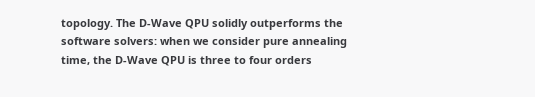topology. The D-Wave QPU solidly outperforms the software solvers: when we consider pure annealing time, the D-Wave QPU is three to four orders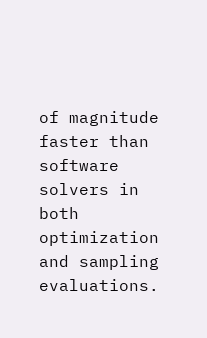of magnitude faster than software solvers in both optimization and sampling evaluations.